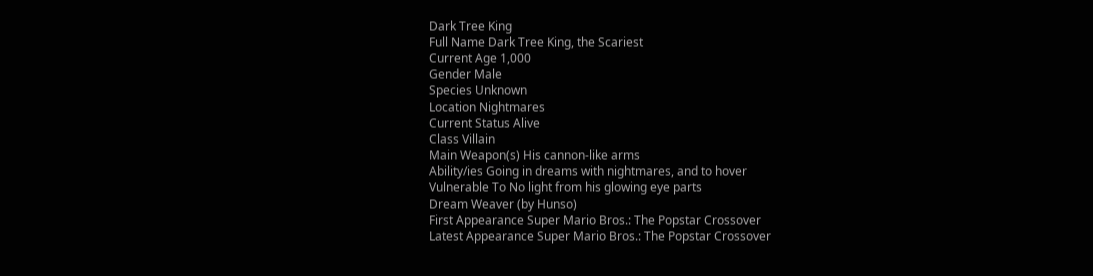Dark Tree King
Full Name Dark Tree King, the Scariest
Current Age 1,000
Gender Male
Species Unknown
Location Nightmares
Current Status Alive
Class Villain
Main Weapon(s) His cannon-like arms
Ability/ies Going in dreams with nightmares, and to hover
Vulnerable To No light from his glowing eye parts
Dream Weaver (by Hunso)
First Appearance Super Mario Bros.: The Popstar Crossover
Latest Appearance Super Mario Bros.: The Popstar Crossover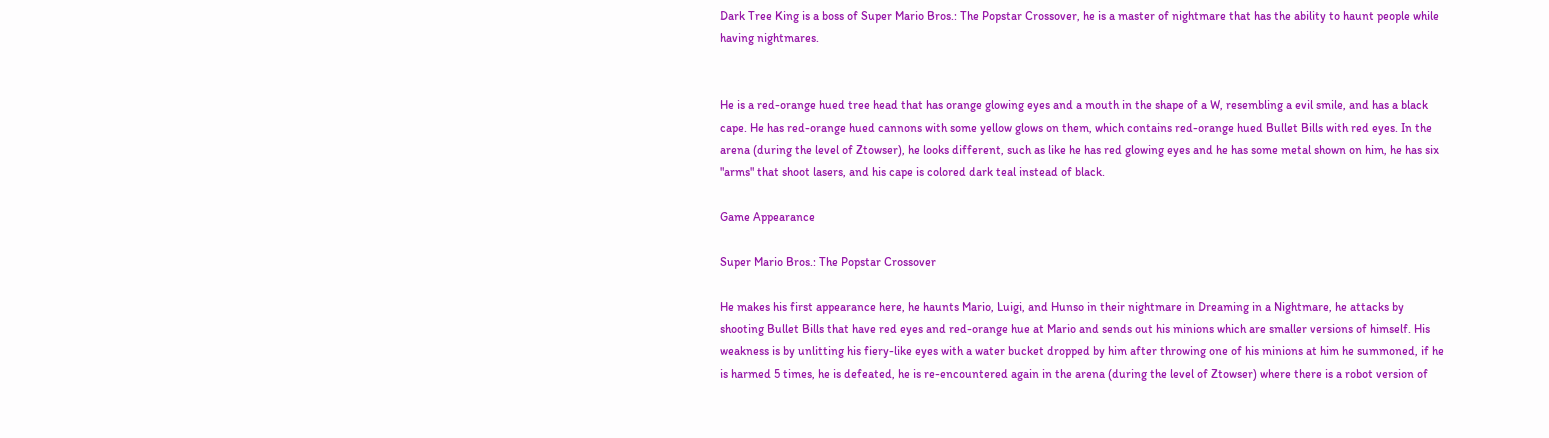Dark Tree King is a boss of Super Mario Bros.: The Popstar Crossover, he is a master of nightmare that has the ability to haunt people while having nightmares.


He is a red-orange hued tree head that has orange glowing eyes and a mouth in the shape of a W, resembling a evil smile, and has a black cape. He has red-orange hued cannons with some yellow glows on them, which contains red-orange hued Bullet Bills with red eyes. In the arena (during the level of Ztowser), he looks different, such as like he has red glowing eyes and he has some metal shown on him, he has six "arms" that shoot lasers, and his cape is colored dark teal instead of black.

Game Appearance

Super Mario Bros.: The Popstar Crossover

He makes his first appearance here, he haunts Mario, Luigi, and Hunso in their nightmare in Dreaming in a Nightmare, he attacks by shooting Bullet Bills that have red eyes and red-orange hue at Mario and sends out his minions which are smaller versions of himself. His weakness is by unlitting his fiery-like eyes with a water bucket dropped by him after throwing one of his minions at him he summoned, if he is harmed 5 times, he is defeated, he is re-encountered again in the arena (during the level of Ztowser) where there is a robot version of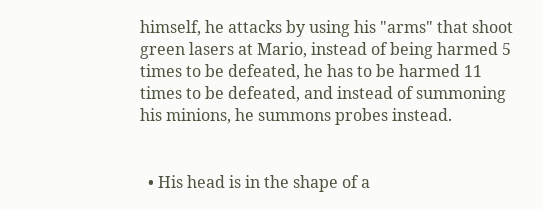himself, he attacks by using his "arms" that shoot green lasers at Mario, instead of being harmed 5 times to be defeated, he has to be harmed 11 times to be defeated, and instead of summoning his minions, he summons probes instead.


  • His head is in the shape of a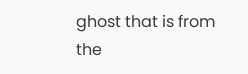ghost that is from the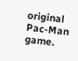original Pac-Man game.